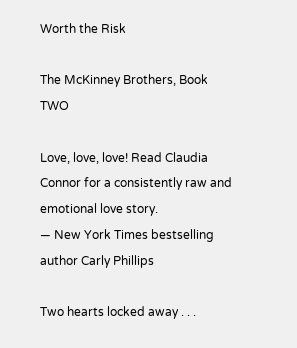Worth the Risk

The McKinney Brothers, Book TWO

Love, love, love! Read Claudia Connor for a consistently raw and emotional love story.
— New York Times bestselling author Carly Phillips

Two hearts locked away . . .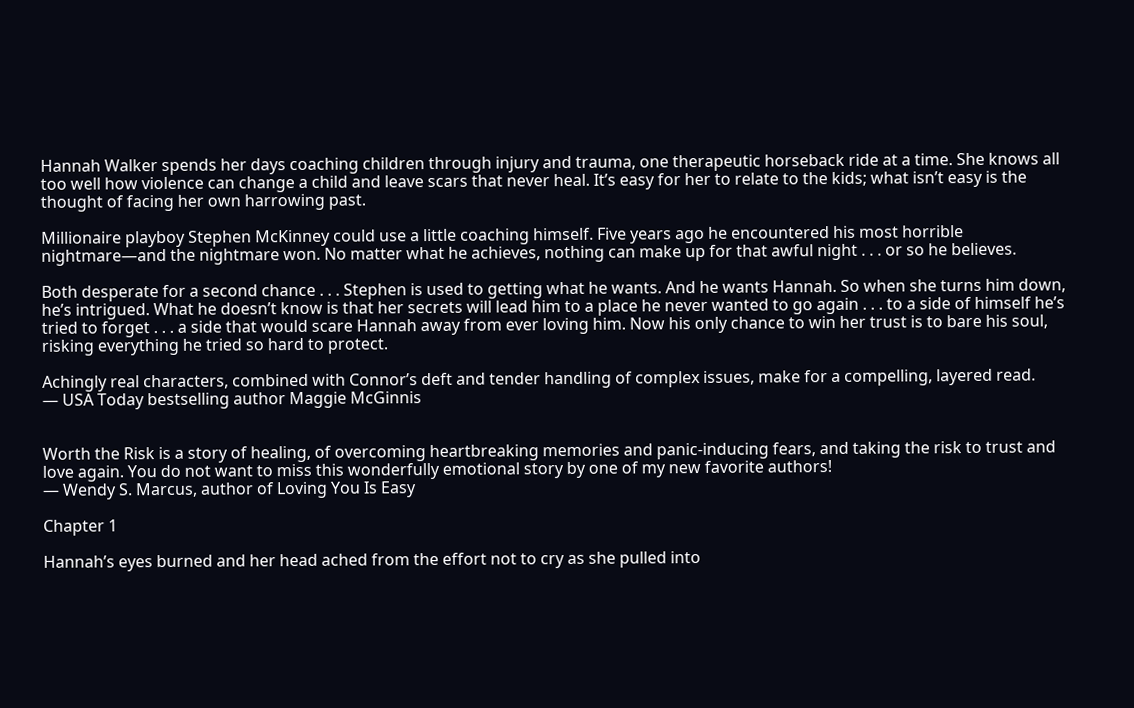Hannah Walker spends her days coaching children through injury and trauma, one therapeutic horseback ride at a time. She knows all too well how violence can change a child and leave scars that never heal. It’s easy for her to relate to the kids; what isn’t easy is the thought of facing her own harrowing past.

Millionaire playboy Stephen McKinney could use a little coaching himself. Five years ago he encountered his most horrible nightmare—and the nightmare won. No matter what he achieves, nothing can make up for that awful night . . . or so he believes.

Both desperate for a second chance . . . Stephen is used to getting what he wants. And he wants Hannah. So when she turns him down, he’s intrigued. What he doesn’t know is that her secrets will lead him to a place he never wanted to go again . . . to a side of himself he’s tried to forget . . . a side that would scare Hannah away from ever loving him. Now his only chance to win her trust is to bare his soul, risking everything he tried so hard to protect.

Achingly real characters, combined with Connor’s deft and tender handling of complex issues, make for a compelling, layered read.
— USA Today bestselling author Maggie McGinnis


Worth the Risk is a story of healing, of overcoming heartbreaking memories and panic-inducing fears, and taking the risk to trust and love again. You do not want to miss this wonderfully emotional story by one of my new favorite authors!
— Wendy S. Marcus, author of Loving You Is Easy

Chapter 1

Hannah’s eyes burned and her head ached from the effort not to cry as she pulled into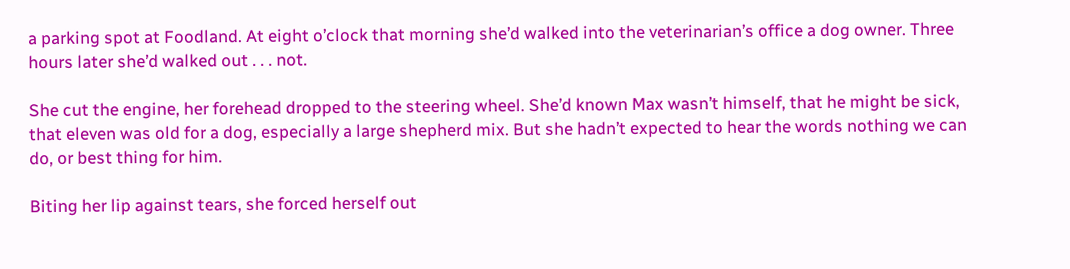a parking spot at Foodland. At eight o’clock that morning she’d walked into the veterinarian’s office a dog owner. Three hours later she’d walked out . . . not.

She cut the engine, her forehead dropped to the steering wheel. She’d known Max wasn’t himself, that he might be sick, that eleven was old for a dog, especially a large shepherd mix. But she hadn’t expected to hear the words nothing we can do, or best thing for him.

Biting her lip against tears, she forced herself out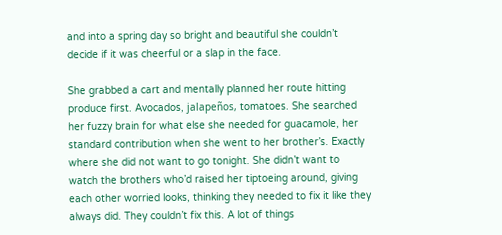and into a spring day so bright and beautiful she couldn’t decide if it was cheerful or a slap in the face.

She grabbed a cart and mentally planned her route hitting produce first. Avocados, jalapeños, tomatoes. She searched her fuzzy brain for what else she needed for guacamole, her standard contribution when she went to her brother’s. Exactly where she did not want to go tonight. She didn’t want to watch the brothers who’d raised her tiptoeing around, giving each other worried looks, thinking they needed to fix it like they always did. They couldn’t fix this. A lot of things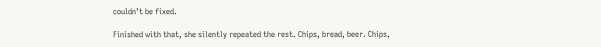couldn’t be fixed.

Finished with that, she silently repeated the rest. Chips, bread, beer. Chips,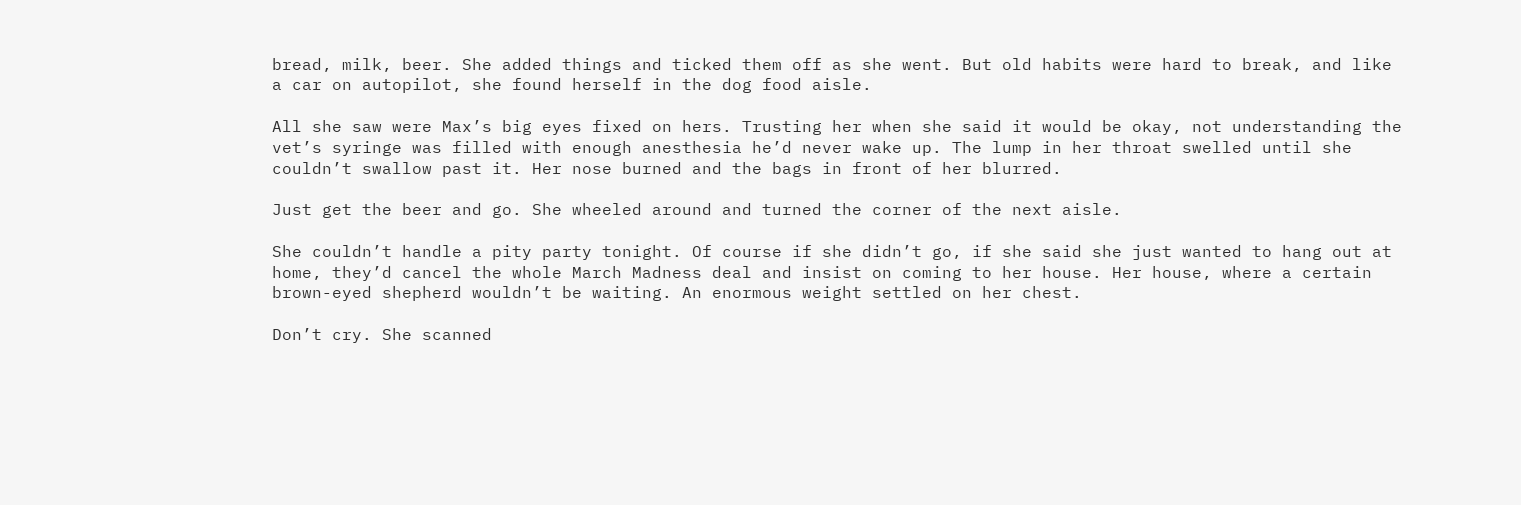bread, milk, beer. She added things and ticked them off as she went. But old habits were hard to break, and like a car on autopilot, she found herself in the dog food aisle.

All she saw were Max’s big eyes fixed on hers. Trusting her when she said it would be okay, not understanding the vet’s syringe was filled with enough anesthesia he’d never wake up. The lump in her throat swelled until she couldn’t swallow past it. Her nose burned and the bags in front of her blurred.

Just get the beer and go. She wheeled around and turned the corner of the next aisle.

She couldn’t handle a pity party tonight. Of course if she didn’t go, if she said she just wanted to hang out at home, they’d cancel the whole March Madness deal and insist on coming to her house. Her house, where a certain brown-eyed shepherd wouldn’t be waiting. An enormous weight settled on her chest.

Don’t cry. She scanned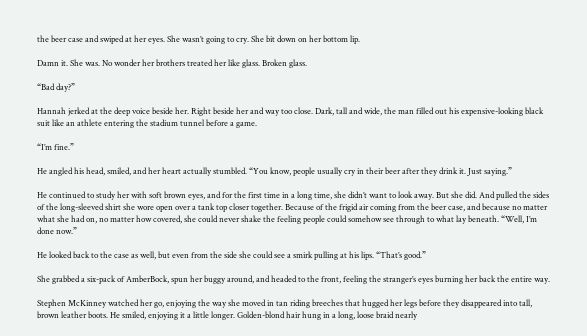the beer case and swiped at her eyes. She wasn’t going to cry. She bit down on her bottom lip.

Damn it. She was. No wonder her brothers treated her like glass. Broken glass.

“Bad day?”

Hannah jerked at the deep voice beside her. Right beside her and way too close. Dark, tall and wide, the man filled out his expensive-looking black suit like an athlete entering the stadium tunnel before a game.

“I’m fine.”

He angled his head, smiled, and her heart actually stumbled. “You know, people usually cry in their beer after they drink it. Just saying.”

He continued to study her with soft brown eyes, and for the first time in a long time, she didn’t want to look away. But she did. And pulled the sides of the long-sleeved shirt she wore open over a tank top closer together. Because of the frigid air coming from the beer case, and because no matter what she had on, no matter how covered, she could never shake the feeling people could somehow see through to what lay beneath. “Well, I’m done now.”

He looked back to the case as well, but even from the side she could see a smirk pulling at his lips. “That’s good.”

She grabbed a six-pack of AmberBock, spun her buggy around, and headed to the front, feeling the stranger’s eyes burning her back the entire way.

Stephen McKinney watched her go, enjoying the way she moved in tan riding breeches that hugged her legs before they disappeared into tall, brown leather boots. He smiled, enjoying it a little longer. Golden-blond hair hung in a long, loose braid nearly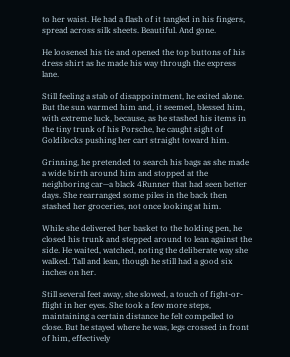to her waist. He had a flash of it tangled in his fingers, spread across silk sheets. Beautiful. And gone.

He loosened his tie and opened the top buttons of his dress shirt as he made his way through the express lane.

Still feeling a stab of disappointment, he exited alone. But the sun warmed him and, it seemed, blessed him, with extreme luck, because, as he stashed his items in the tiny trunk of his Porsche, he caught sight of Goldilocks pushing her cart straight toward him.

Grinning, he pretended to search his bags as she made a wide birth around him and stopped at the neighboring car—a black 4Runner that had seen better days. She rearranged some piles in the back then stashed her groceries, not once looking at him.

While she delivered her basket to the holding pen, he closed his trunk and stepped around to lean against the side. He waited, watched, noting the deliberate way she walked. Tall and lean, though he still had a good six inches on her.

Still several feet away, she slowed, a touch of fight-or-flight in her eyes. She took a few more steps, maintaining a certain distance he felt compelled to close. But he stayed where he was, legs crossed in front of him, effectively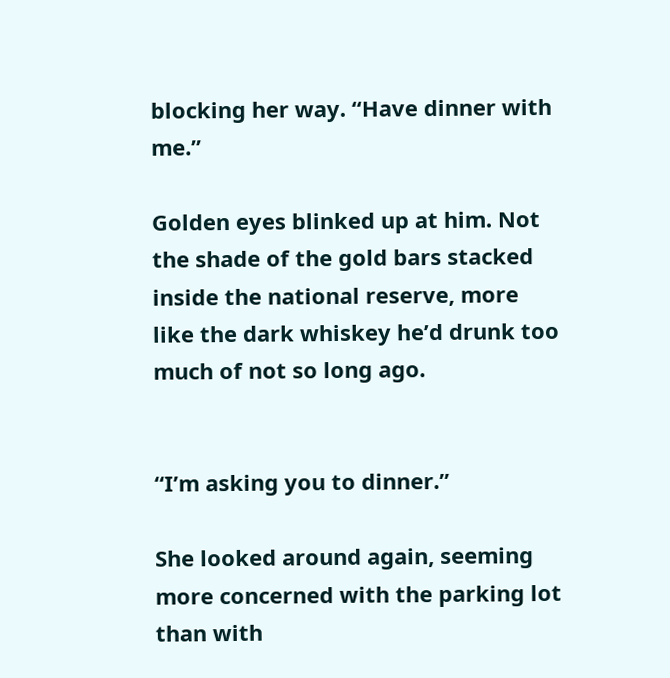blocking her way. “Have dinner with me.”

Golden eyes blinked up at him. Not the shade of the gold bars stacked inside the national reserve, more like the dark whiskey he’d drunk too much of not so long ago.


“I’m asking you to dinner.”

She looked around again, seeming more concerned with the parking lot than with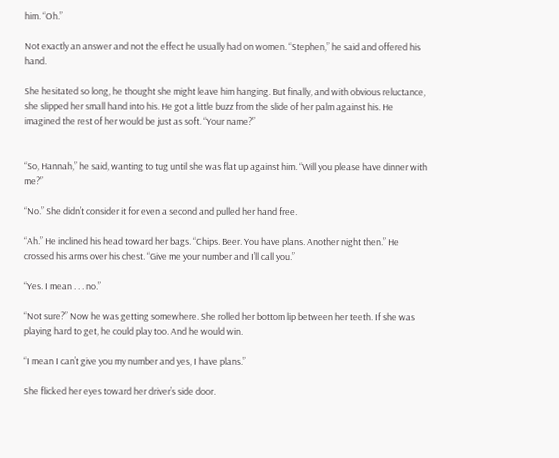him. “Oh.”

Not exactly an answer and not the effect he usually had on women. “Stephen,” he said and offered his hand.

She hesitated so long, he thought she might leave him hanging. But finally, and with obvious reluctance, she slipped her small hand into his. He got a little buzz from the slide of her palm against his. He imagined the rest of her would be just as soft. “Your name?”


“So, Hannah,” he said, wanting to tug until she was flat up against him. “Will you please have dinner with me?”

“No.” She didn’t consider it for even a second and pulled her hand free.

“Ah.” He inclined his head toward her bags. “Chips. Beer. You have plans. Another night then.” He crossed his arms over his chest. “Give me your number and I’ll call you.”

“Yes. I mean . . . no.”

“Not sure?” Now he was getting somewhere. She rolled her bottom lip between her teeth. If she was playing hard to get, he could play too. And he would win.

“I mean I can’t give you my number and yes, I have plans.”

She flicked her eyes toward her driver’s side door.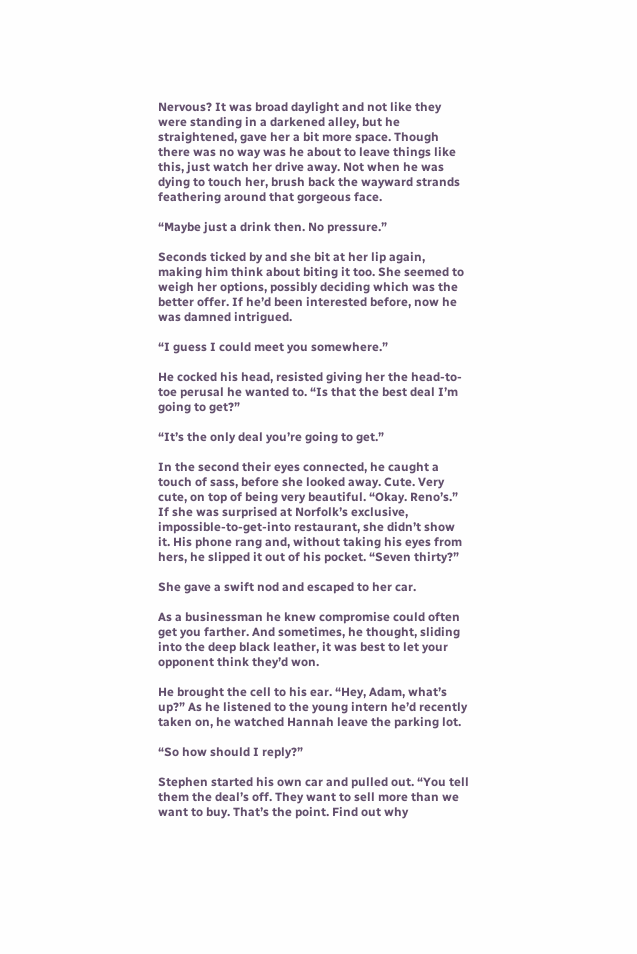Nervous? It was broad daylight and not like they were standing in a darkened alley, but he straightened, gave her a bit more space. Though there was no way was he about to leave things like this, just watch her drive away. Not when he was dying to touch her, brush back the wayward strands feathering around that gorgeous face.

“Maybe just a drink then. No pressure.”

Seconds ticked by and she bit at her lip again, making him think about biting it too. She seemed to weigh her options, possibly deciding which was the better offer. If he’d been interested before, now he was damned intrigued.

“I guess I could meet you somewhere.”

He cocked his head, resisted giving her the head-to-toe perusal he wanted to. “Is that the best deal I’m going to get?”

“It’s the only deal you’re going to get.”

In the second their eyes connected, he caught a touch of sass, before she looked away. Cute. Very cute, on top of being very beautiful. “Okay. Reno’s.” If she was surprised at Norfolk’s exclusive, impossible-to-get-into restaurant, she didn’t show it. His phone rang and, without taking his eyes from hers, he slipped it out of his pocket. “Seven thirty?”

She gave a swift nod and escaped to her car.

As a businessman he knew compromise could often get you farther. And sometimes, he thought, sliding into the deep black leather, it was best to let your opponent think they’d won.

He brought the cell to his ear. “Hey, Adam, what’s up?” As he listened to the young intern he’d recently taken on, he watched Hannah leave the parking lot.

“So how should I reply?”

Stephen started his own car and pulled out. “You tell them the deal’s off. They want to sell more than we want to buy. That’s the point. Find out why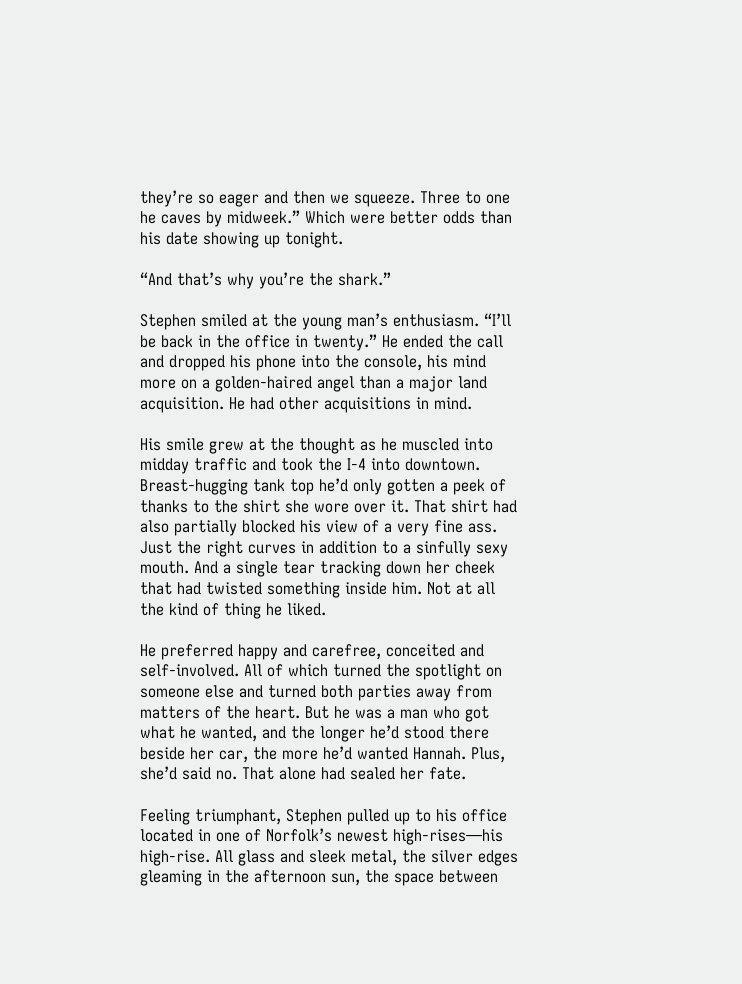they’re so eager and then we squeeze. Three to one he caves by midweek.” Which were better odds than his date showing up tonight.

“And that’s why you’re the shark.”

Stephen smiled at the young man’s enthusiasm. “I’ll be back in the office in twenty.” He ended the call and dropped his phone into the console, his mind more on a golden-haired angel than a major land acquisition. He had other acquisitions in mind.

His smile grew at the thought as he muscled into midday traffic and took the I-4 into downtown. Breast-hugging tank top he’d only gotten a peek of thanks to the shirt she wore over it. That shirt had also partially blocked his view of a very fine ass. Just the right curves in addition to a sinfully sexy mouth. And a single tear tracking down her cheek that had twisted something inside him. Not at all the kind of thing he liked.

He preferred happy and carefree, conceited and self-involved. All of which turned the spotlight on someone else and turned both parties away from matters of the heart. But he was a man who got what he wanted, and the longer he’d stood there beside her car, the more he’d wanted Hannah. Plus, she’d said no. That alone had sealed her fate.

Feeling triumphant, Stephen pulled up to his office located in one of Norfolk’s newest high-rises—his high-rise. All glass and sleek metal, the silver edges gleaming in the afternoon sun, the space between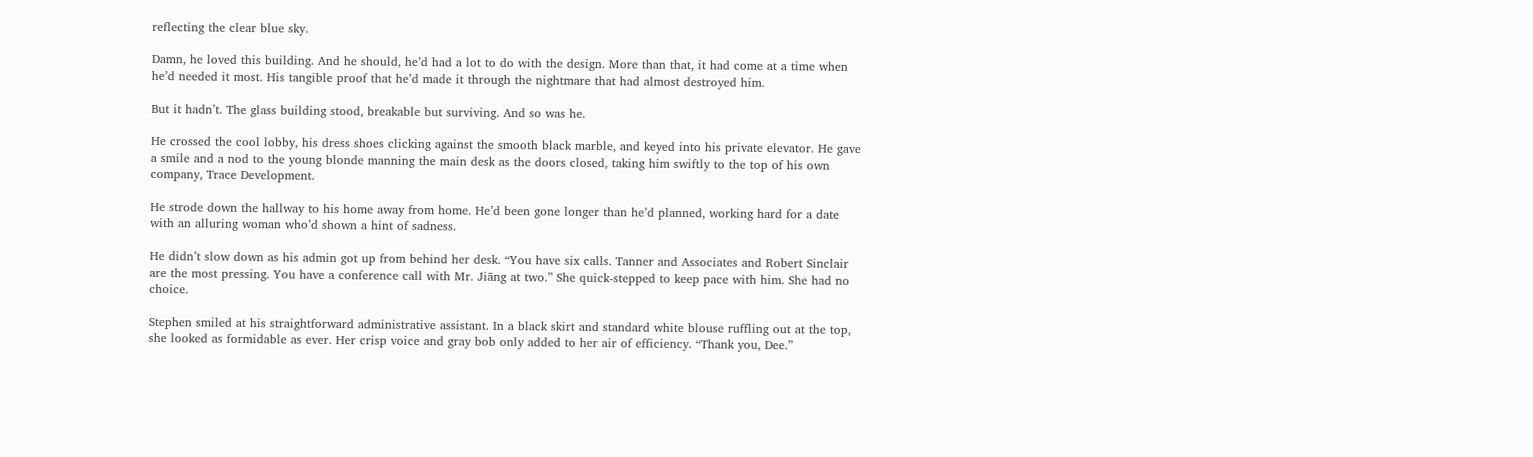reflecting the clear blue sky.

Damn, he loved this building. And he should, he’d had a lot to do with the design. More than that, it had come at a time when he’d needed it most. His tangible proof that he’d made it through the nightmare that had almost destroyed him.

But it hadn’t. The glass building stood, breakable but surviving. And so was he.

He crossed the cool lobby, his dress shoes clicking against the smooth black marble, and keyed into his private elevator. He gave a smile and a nod to the young blonde manning the main desk as the doors closed, taking him swiftly to the top of his own company, Trace Development.

He strode down the hallway to his home away from home. He’d been gone longer than he’d planned, working hard for a date with an alluring woman who’d shown a hint of sadness.

He didn’t slow down as his admin got up from behind her desk. “You have six calls. Tanner and Associates and Robert Sinclair are the most pressing. You have a conference call with Mr. Jiāng at two.” She quick-stepped to keep pace with him. She had no choice.

Stephen smiled at his straightforward administrative assistant. In a black skirt and standard white blouse ruffling out at the top, she looked as formidable as ever. Her crisp voice and gray bob only added to her air of efficiency. “Thank you, Dee.”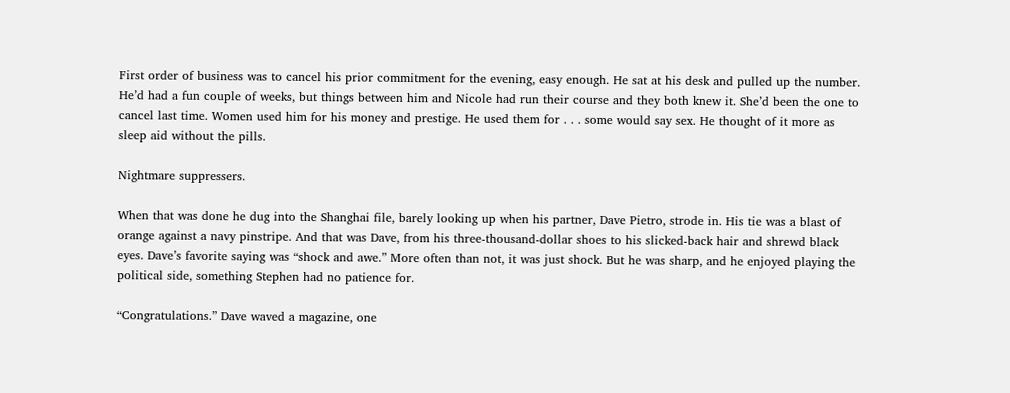First order of business was to cancel his prior commitment for the evening, easy enough. He sat at his desk and pulled up the number. He’d had a fun couple of weeks, but things between him and Nicole had run their course and they both knew it. She’d been the one to cancel last time. Women used him for his money and prestige. He used them for . . . some would say sex. He thought of it more as sleep aid without the pills.

Nightmare suppressers.

When that was done he dug into the Shanghai file, barely looking up when his partner, Dave Pietro, strode in. His tie was a blast of orange against a navy pinstripe. And that was Dave, from his three-thousand-dollar shoes to his slicked-back hair and shrewd black eyes. Dave’s favorite saying was “shock and awe.” More often than not, it was just shock. But he was sharp, and he enjoyed playing the political side, something Stephen had no patience for.

“Congratulations.” Dave waved a magazine, one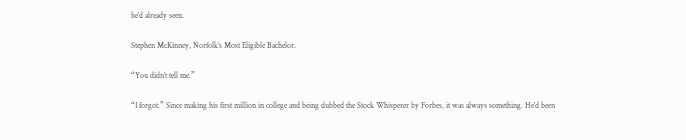he’d already seen.

Stephen McKinney, Norfolk’s Most Eligible Bachelor.

“You didn’t tell me.”

“I forgot.” Since making his first million in college and being dubbed the Stock Whisperer by Forbes, it was always something. He’d been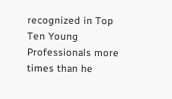recognized in Top Ten Young Professionals more times than he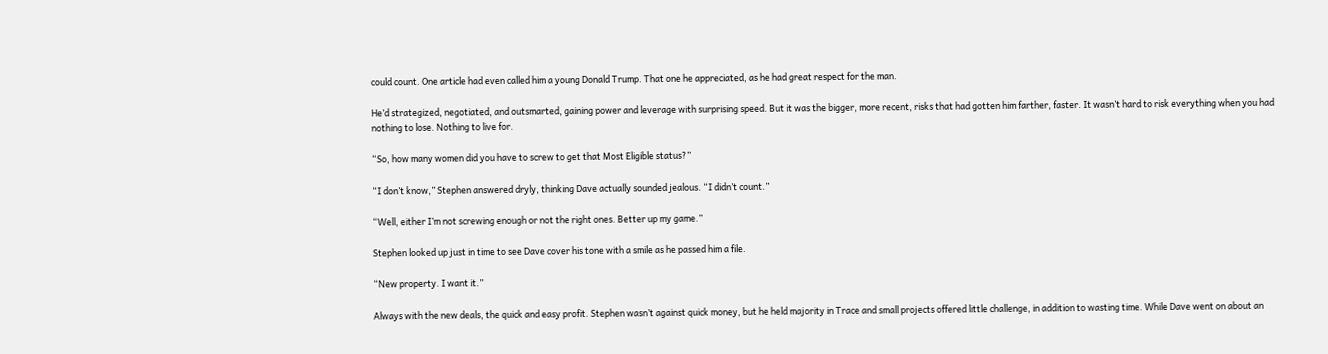could count. One article had even called him a young Donald Trump. That one he appreciated, as he had great respect for the man.

He’d strategized, negotiated, and outsmarted, gaining power and leverage with surprising speed. But it was the bigger, more recent, risks that had gotten him farther, faster. It wasn’t hard to risk everything when you had nothing to lose. Nothing to live for.

“So, how many women did you have to screw to get that Most Eligible status?”

“I don’t know,” Stephen answered dryly, thinking Dave actually sounded jealous. “I didn’t count.”

“Well, either I’m not screwing enough or not the right ones. Better up my game.”

Stephen looked up just in time to see Dave cover his tone with a smile as he passed him a file.

“New property. I want it.”

Always with the new deals, the quick and easy profit. Stephen wasn’t against quick money, but he held majority in Trace and small projects offered little challenge, in addition to wasting time. While Dave went on about an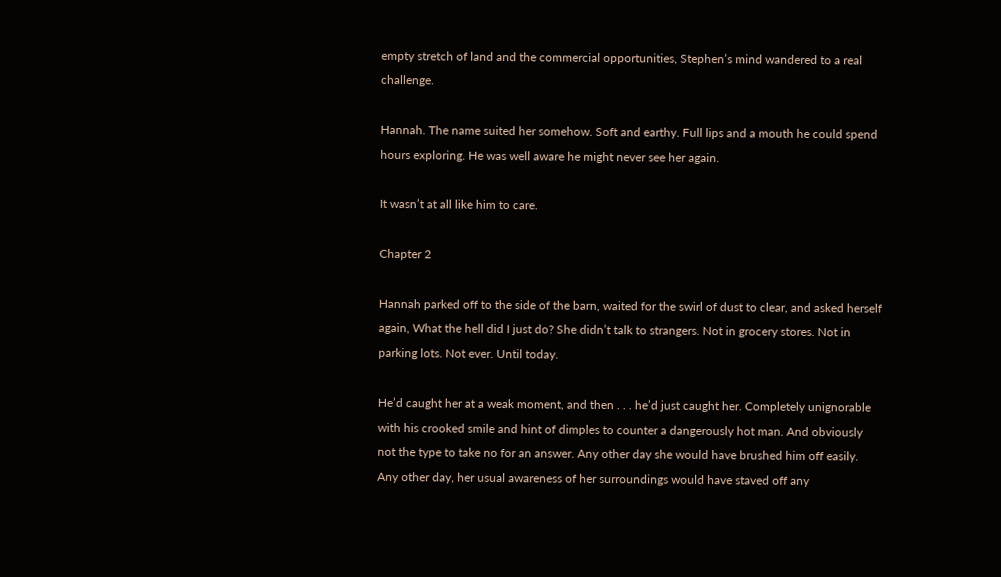empty stretch of land and the commercial opportunities, Stephen’s mind wandered to a real challenge.

Hannah. The name suited her somehow. Soft and earthy. Full lips and a mouth he could spend hours exploring. He was well aware he might never see her again.

It wasn’t at all like him to care.

Chapter 2

Hannah parked off to the side of the barn, waited for the swirl of dust to clear, and asked herself again, What the hell did I just do? She didn’t talk to strangers. Not in grocery stores. Not in parking lots. Not ever. Until today.

He’d caught her at a weak moment, and then . . . he’d just caught her. Completely unignorable with his crooked smile and hint of dimples to counter a dangerously hot man. And obviously not the type to take no for an answer. Any other day she would have brushed him off easily. Any other day, her usual awareness of her surroundings would have staved off any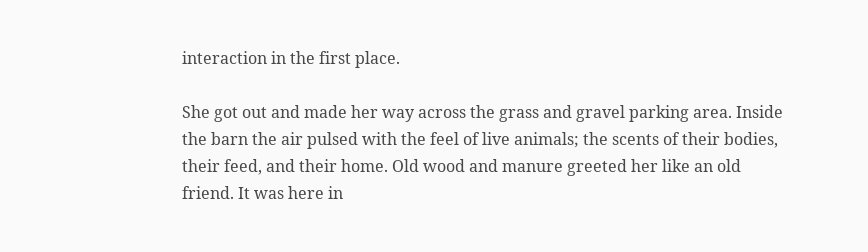interaction in the first place.

She got out and made her way across the grass and gravel parking area. Inside the barn the air pulsed with the feel of live animals; the scents of their bodies, their feed, and their home. Old wood and manure greeted her like an old friend. It was here in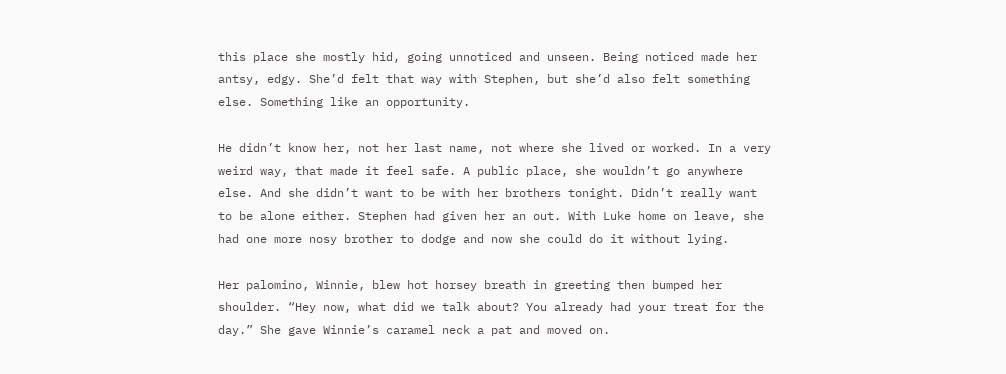this place she mostly hid, going unnoticed and unseen. Being noticed made her antsy, edgy. She’d felt that way with Stephen, but she’d also felt something else. Something like an opportunity.

He didn’t know her, not her last name, not where she lived or worked. In a very weird way, that made it feel safe. A public place, she wouldn’t go anywhere else. And she didn’t want to be with her brothers tonight. Didn’t really want to be alone either. Stephen had given her an out. With Luke home on leave, she had one more nosy brother to dodge and now she could do it without lying.

Her palomino, Winnie, blew hot horsey breath in greeting then bumped her shoulder. “Hey now, what did we talk about? You already had your treat for the day.” She gave Winnie’s caramel neck a pat and moved on.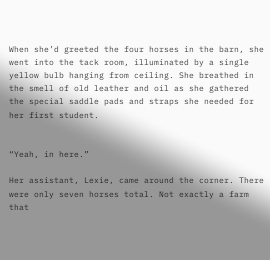When she’d greeted the four horses in the barn, she went into the tack room, illuminated by a single yellow bulb hanging from ceiling. She breathed in the smell of old leather and oil as she gathered the special saddle pads and straps she needed for her first student.


“Yeah, in here.”

Her assistant, Lexie, came around the corner. There were only seven horses total. Not exactly a farm that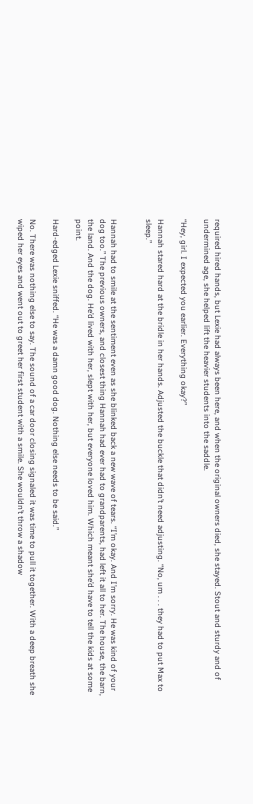required hired hands, but Lexie had always been here, and when the original owners died, she stayed. Stout and sturdy and of undermined age, she helped lift the heavier students into the saddle.

“Hey, girl. I expected you earlier. Everything okay?”

Hannah stared hard at the bridle in her hands. Adjusted the buckle that didn’t need adjusting. “No, um . . . they had to put Max to sleep.”


Hannah had to smile at the sentiment even as she blinked back a new wave of tears. “I’m okay. And I’m sorry. He was kind of your dog too.” The previous owners, and closest thing Hannah had ever had to grandparents, had left it all to her. The house, the barn, the land. And the dog. He’d lived with her, slept with her, but everyone loved him. Which meant she’d have to tell the kids at some point.

Hard-edged Lexie sniffed. “He was a damn good dog. Nothing else needs to be said.”

No. There was nothing else to say. The sound of a car door closing signaled it was time to pull it together. With a deep breath she wiped her eyes and went out to greet her first student with a smile. She wouldn’t throw a shadow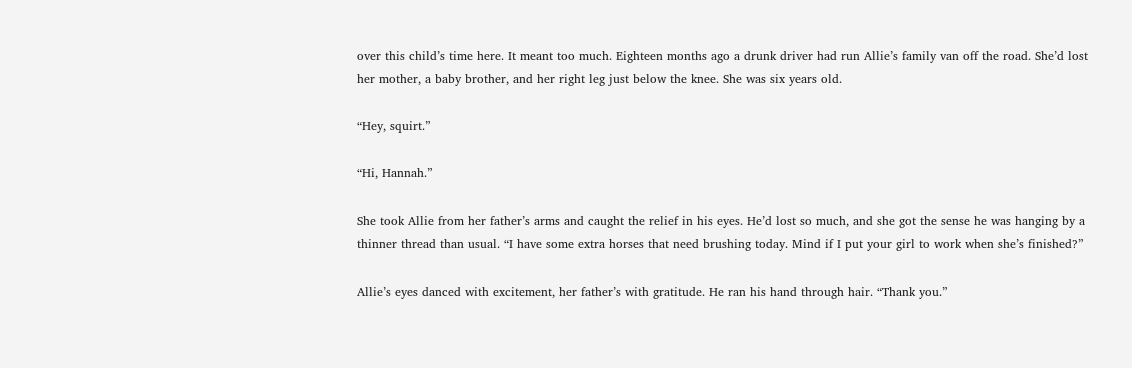over this child’s time here. It meant too much. Eighteen months ago a drunk driver had run Allie’s family van off the road. She’d lost her mother, a baby brother, and her right leg just below the knee. She was six years old.

“Hey, squirt.”

“Hi, Hannah.”

She took Allie from her father’s arms and caught the relief in his eyes. He’d lost so much, and she got the sense he was hanging by a thinner thread than usual. “I have some extra horses that need brushing today. Mind if I put your girl to work when she’s finished?”

Allie’s eyes danced with excitement, her father’s with gratitude. He ran his hand through hair. “Thank you.”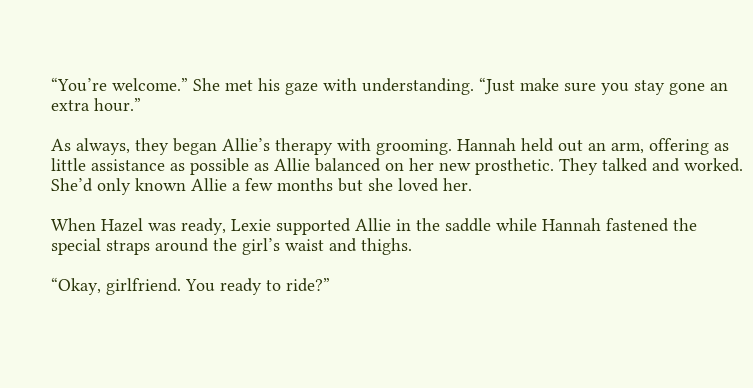“You’re welcome.” She met his gaze with understanding. “Just make sure you stay gone an extra hour.”

As always, they began Allie’s therapy with grooming. Hannah held out an arm, offering as little assistance as possible as Allie balanced on her new prosthetic. They talked and worked. She’d only known Allie a few months but she loved her.

When Hazel was ready, Lexie supported Allie in the saddle while Hannah fastened the special straps around the girl’s waist and thighs.

“Okay, girlfriend. You ready to ride?”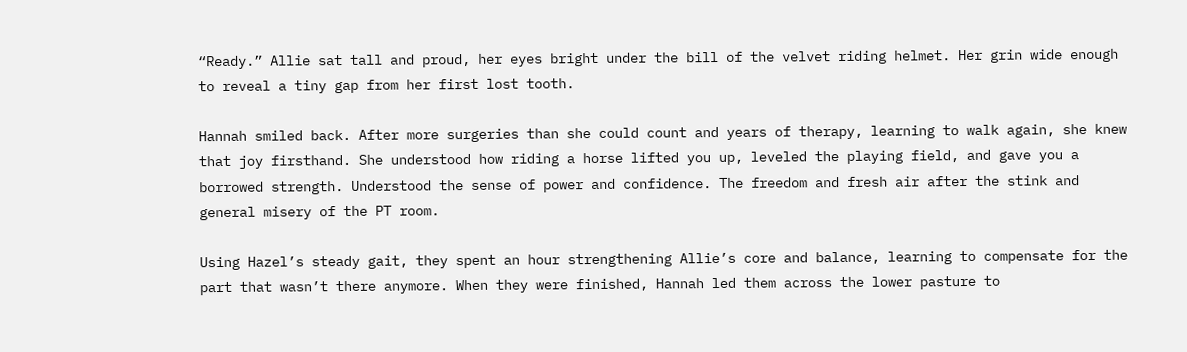“Ready.” Allie sat tall and proud, her eyes bright under the bill of the velvet riding helmet. Her grin wide enough to reveal a tiny gap from her first lost tooth.

Hannah smiled back. After more surgeries than she could count and years of therapy, learning to walk again, she knew that joy firsthand. She understood how riding a horse lifted you up, leveled the playing field, and gave you a borrowed strength. Understood the sense of power and confidence. The freedom and fresh air after the stink and general misery of the PT room.

Using Hazel’s steady gait, they spent an hour strengthening Allie’s core and balance, learning to compensate for the part that wasn’t there anymore. When they were finished, Hannah led them across the lower pasture to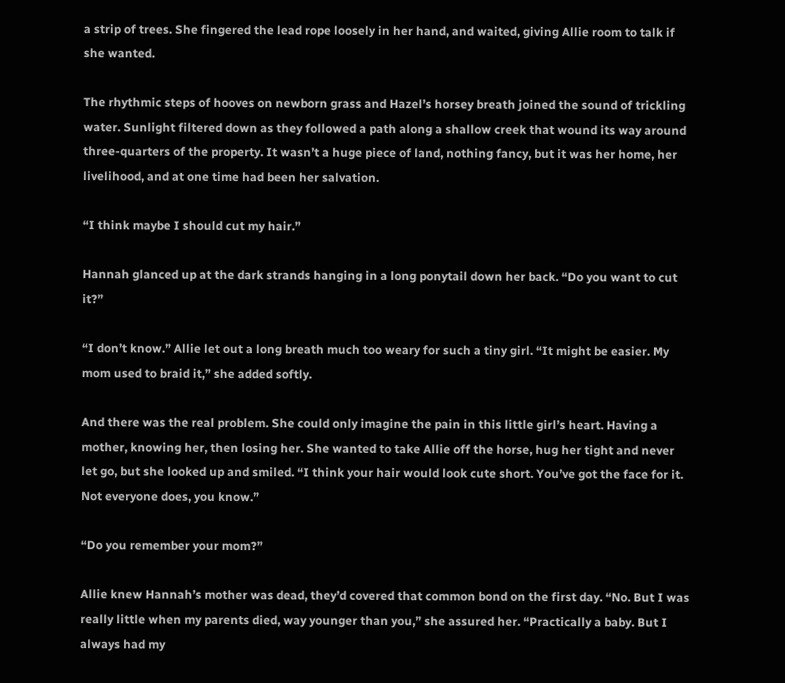a strip of trees. She fingered the lead rope loosely in her hand, and waited, giving Allie room to talk if she wanted.

The rhythmic steps of hooves on newborn grass and Hazel’s horsey breath joined the sound of trickling water. Sunlight filtered down as they followed a path along a shallow creek that wound its way around three-quarters of the property. It wasn’t a huge piece of land, nothing fancy, but it was her home, her livelihood, and at one time had been her salvation.

“I think maybe I should cut my hair.”

Hannah glanced up at the dark strands hanging in a long ponytail down her back. “Do you want to cut it?”

“I don’t know.” Allie let out a long breath much too weary for such a tiny girl. “It might be easier. My mom used to braid it,” she added softly.

And there was the real problem. She could only imagine the pain in this little girl’s heart. Having a mother, knowing her, then losing her. She wanted to take Allie off the horse, hug her tight and never let go, but she looked up and smiled. “I think your hair would look cute short. You’ve got the face for it. Not everyone does, you know.”

“Do you remember your mom?”

Allie knew Hannah’s mother was dead, they’d covered that common bond on the first day. “No. But I was really little when my parents died, way younger than you,” she assured her. “Practically a baby. But I always had my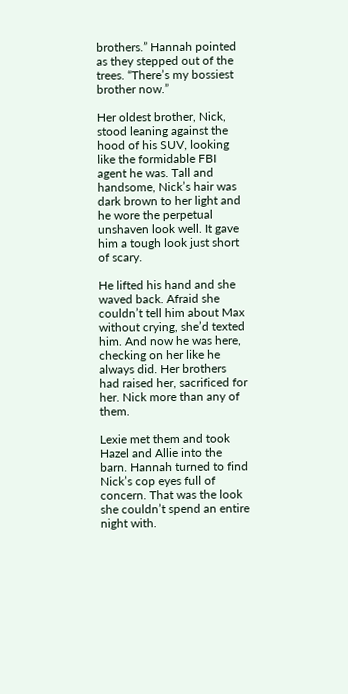brothers.” Hannah pointed as they stepped out of the trees. “There’s my bossiest brother now.”

Her oldest brother, Nick, stood leaning against the hood of his SUV, looking like the formidable FBI agent he was. Tall and handsome, Nick’s hair was dark brown to her light and he wore the perpetual unshaven look well. It gave him a tough look just short of scary.

He lifted his hand and she waved back. Afraid she couldn’t tell him about Max without crying, she’d texted him. And now he was here, checking on her like he always did. Her brothers had raised her, sacrificed for her. Nick more than any of them.

Lexie met them and took Hazel and Allie into the barn. Hannah turned to find Nick’s cop eyes full of concern. That was the look she couldn’t spend an entire night with.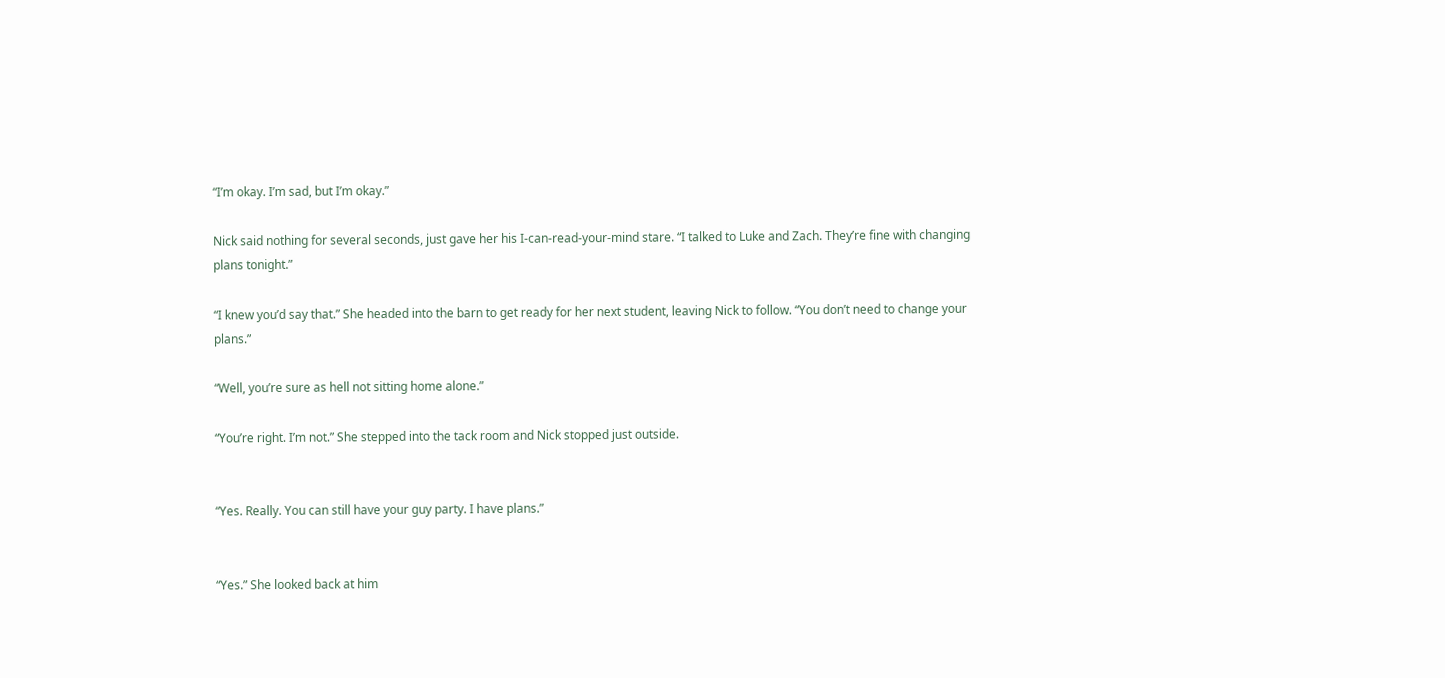“I’m okay. I’m sad, but I’m okay.”

Nick said nothing for several seconds, just gave her his I-can-read-your-mind stare. “I talked to Luke and Zach. They’re fine with changing plans tonight.”

“I knew you’d say that.” She headed into the barn to get ready for her next student, leaving Nick to follow. “You don’t need to change your plans.”

“Well, you’re sure as hell not sitting home alone.”

“You’re right. I’m not.” She stepped into the tack room and Nick stopped just outside.


“Yes. Really. You can still have your guy party. I have plans.”


“Yes.” She looked back at him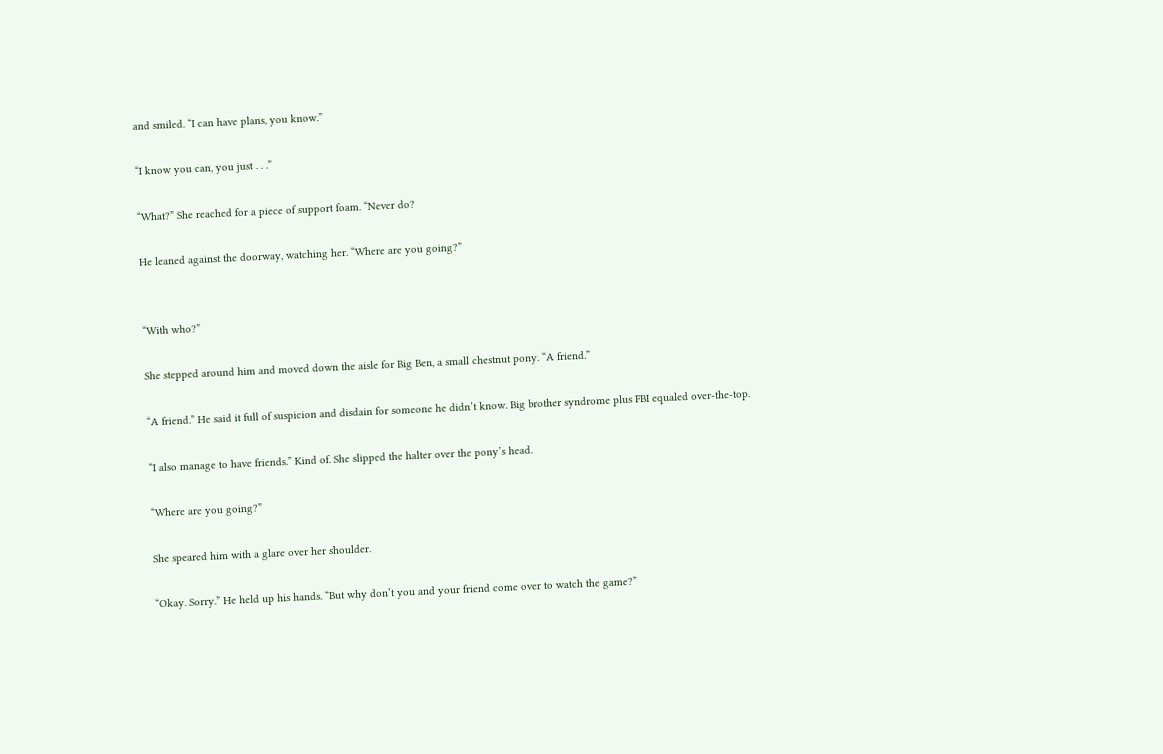and smiled. “I can have plans, you know.”

“I know you can, you just . . .”

“What?” She reached for a piece of support foam. “Never do?

He leaned against the doorway, watching her. “Where are you going?”


“With who?”

She stepped around him and moved down the aisle for Big Ben, a small chestnut pony. “A friend.”

“A friend.” He said it full of suspicion and disdain for someone he didn’t know. Big brother syndrome plus FBI equaled over-the-top.

“I also manage to have friends.” Kind of. She slipped the halter over the pony’s head.

“Where are you going?”

She speared him with a glare over her shoulder.

“Okay. Sorry.” He held up his hands. “But why don’t you and your friend come over to watch the game?”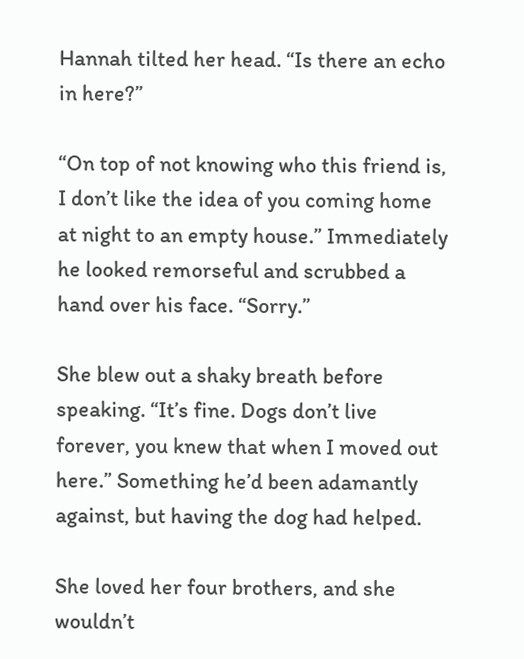Hannah tilted her head. “Is there an echo in here?”

“On top of not knowing who this friend is, I don’t like the idea of you coming home at night to an empty house.” Immediately he looked remorseful and scrubbed a hand over his face. “Sorry.”

She blew out a shaky breath before speaking. “It’s fine. Dogs don’t live forever, you knew that when I moved out here.” Something he’d been adamantly against, but having the dog had helped.

She loved her four brothers, and she wouldn’t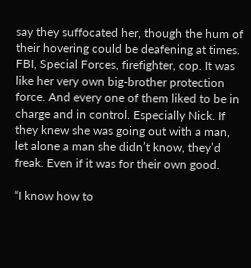say they suffocated her, though the hum of their hovering could be deafening at times. FBI, Special Forces, firefighter, cop. It was like her very own big-brother protection force. And every one of them liked to be in charge and in control. Especially Nick. If they knew she was going out with a man, let alone a man she didn’t know, they’d freak. Even if it was for their own good.

“I know how to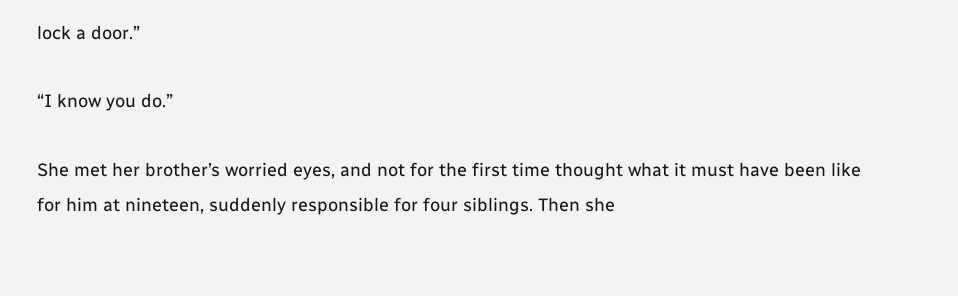lock a door.”

“I know you do.”

She met her brother’s worried eyes, and not for the first time thought what it must have been like for him at nineteen, suddenly responsible for four siblings. Then she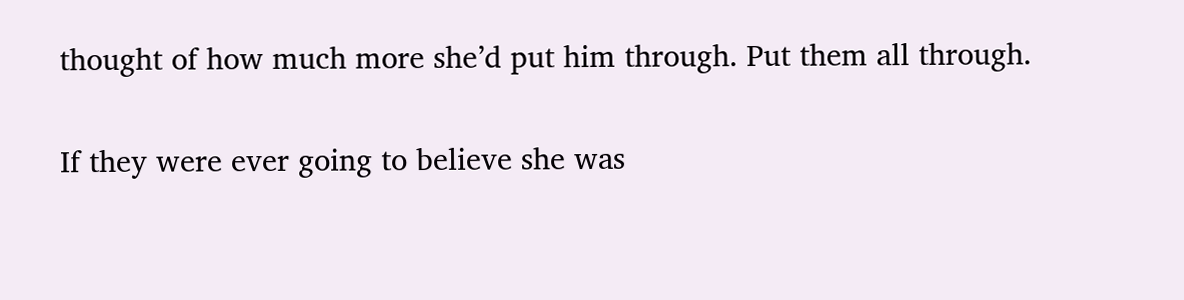thought of how much more she’d put him through. Put them all through.

If they were ever going to believe she was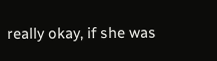really okay, if she was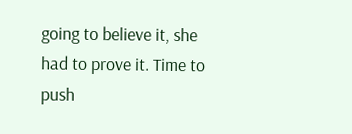going to believe it, she had to prove it. Time to push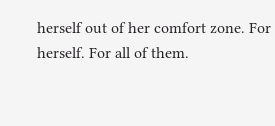herself out of her comfort zone. For herself. For all of them.